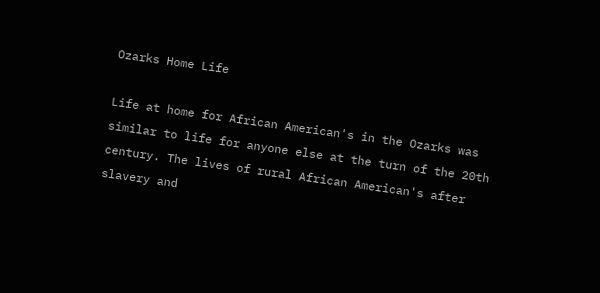Ozarks Home Life

Life at home for African American's in the Ozarks was similar to life for anyone else at the turn of the 20th century. The lives of rural African American's after slavery and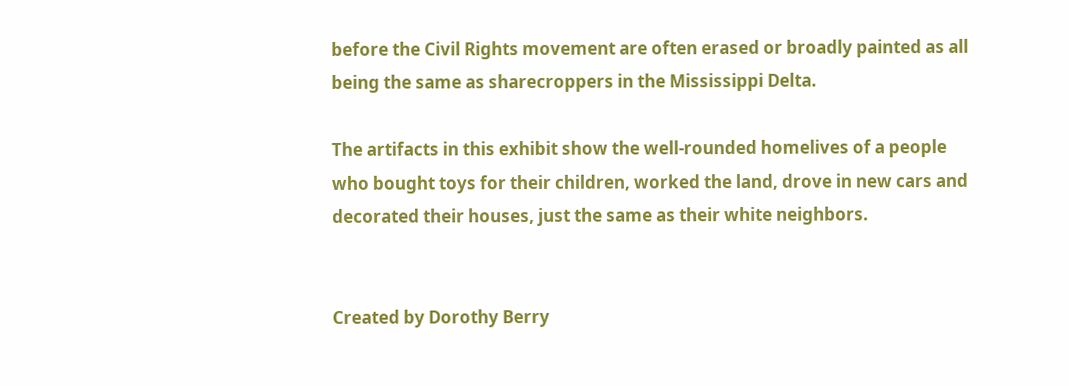before the Civil Rights movement are often erased or broadly painted as all being the same as sharecroppers in the Mississippi Delta.

The artifacts in this exhibit show the well-rounded homelives of a people who bought toys for their children, worked the land, drove in new cars and decorated their houses, just the same as their white neighbors.


Created by Dorothy Berry